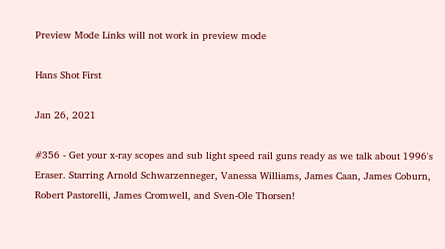Preview Mode Links will not work in preview mode

Hans Shot First

Jan 26, 2021

#356 - Get your x-ray scopes and sub light speed rail guns ready as we talk about 1996's Eraser. Starring Arnold Schwarzenneger, Vanessa Williams, James Caan, James Coburn, Robert Pastorelli, James Cromwell, and Sven-Ole Thorsen!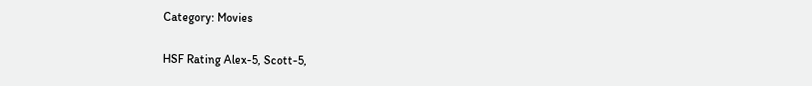Category: Movies

HSF Rating Alex-5, Scott-5,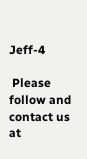Jeff-4

 Please follow and contact us at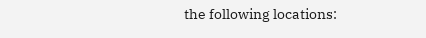the following locations: